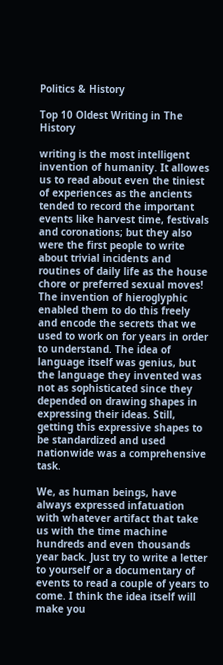Politics & History

Top 10 Oldest Writing in The History

writing is the most intelligent invention of humanity. It allowes us to read about even the tiniest of experiences as the ancients tended to record the important events like harvest time, festivals and coronations; but they also were the first people to write about trivial incidents and routines of daily life as the house chore or preferred sexual moves! The invention of hieroglyphic enabled them to do this freely and encode the secrets that we used to work on for years in order to understand. The idea of language itself was genius, but the language they invented was not as sophisticated since they depended on drawing shapes in expressing their ideas. Still, getting this expressive shapes to be standardized and used nationwide was a comprehensive task.

We, as human beings, have always expressed infatuation with whatever artifact that take us with the time machine hundreds and even thousands year back. Just try to write a letter to yourself or a documentary of events to read a couple of years to come. I think the idea itself will make you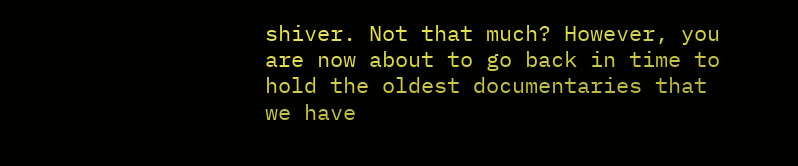shiver. Not that much? However, you are now about to go back in time to hold the oldest documentaries that we have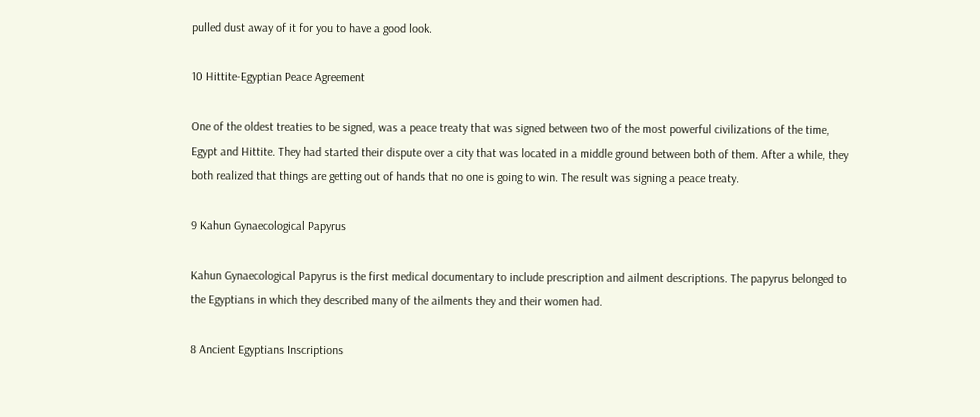pulled dust away of it for you to have a good look.

10 Hittite-Egyptian Peace Agreement

One of the oldest treaties to be signed, was a peace treaty that was signed between two of the most powerful civilizations of the time, Egypt and Hittite. They had started their dispute over a city that was located in a middle ground between both of them. After a while, they both realized that things are getting out of hands that no one is going to win. The result was signing a peace treaty.

9 Kahun Gynaecological Papyrus

Kahun Gynaecological Papyrus is the first medical documentary to include prescription and ailment descriptions. The papyrus belonged to the Egyptians in which they described many of the ailments they and their women had.

8 Ancient Egyptians Inscriptions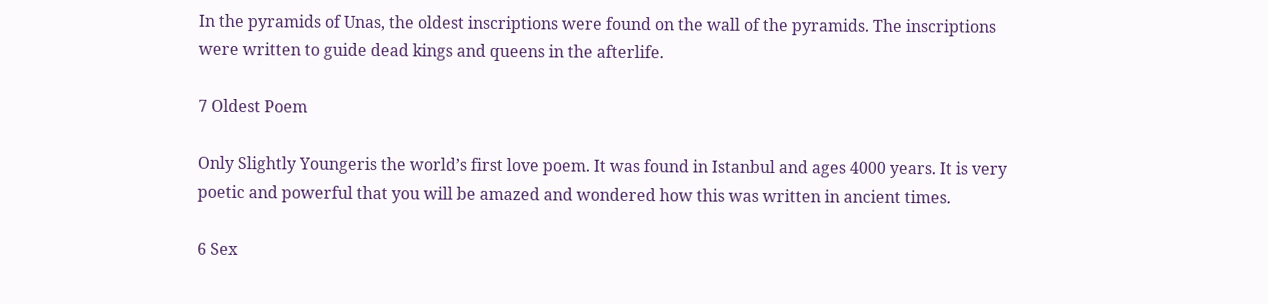In the pyramids of Unas, the oldest inscriptions were found on the wall of the pyramids. The inscriptions were written to guide dead kings and queens in the afterlife.

7 Oldest Poem

Only Slightly Youngeris the world’s first love poem. It was found in Istanbul and ages 4000 years. It is very poetic and powerful that you will be amazed and wondered how this was written in ancient times.

6 Sex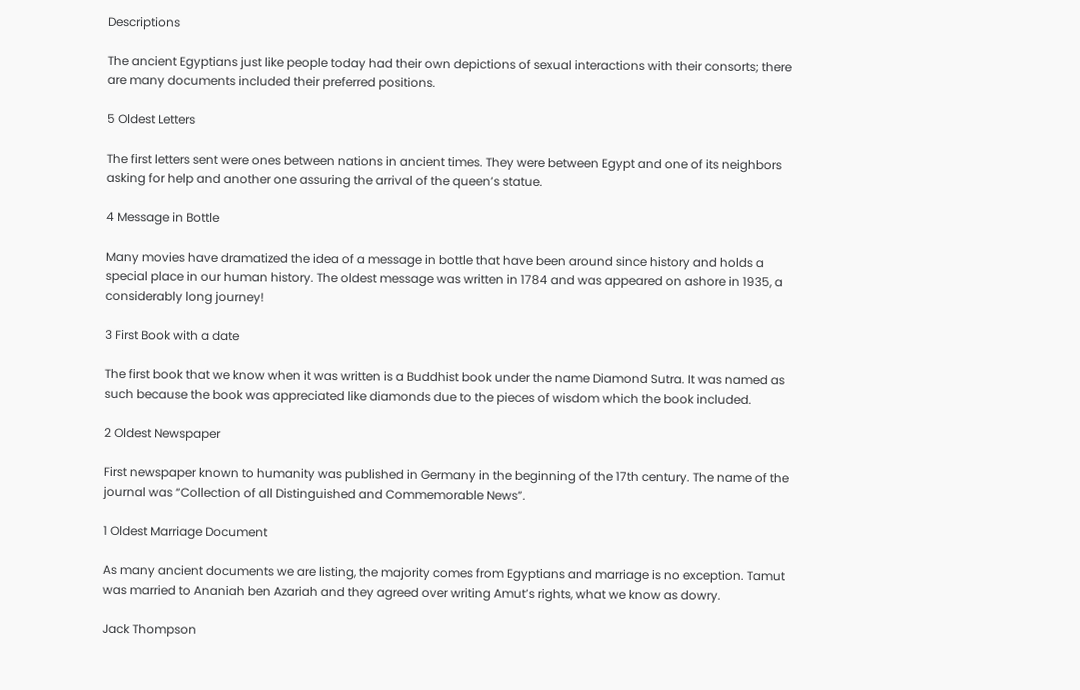Descriptions

The ancient Egyptians just like people today had their own depictions of sexual interactions with their consorts; there are many documents included their preferred positions.

5 Oldest Letters

The first letters sent were ones between nations in ancient times. They were between Egypt and one of its neighbors asking for help and another one assuring the arrival of the queen’s statue.

4 Message in Bottle

Many movies have dramatized the idea of a message in bottle that have been around since history and holds a special place in our human history. The oldest message was written in 1784 and was appeared on ashore in 1935, a considerably long journey!

3 First Book with a date

The first book that we know when it was written is a Buddhist book under the name Diamond Sutra. It was named as such because the book was appreciated like diamonds due to the pieces of wisdom which the book included.

2 Oldest Newspaper

First newspaper known to humanity was published in Germany in the beginning of the 17th century. The name of the journal was “Collection of all Distinguished and Commemorable News”.

1 Oldest Marriage Document

As many ancient documents we are listing, the majority comes from Egyptians and marriage is no exception. Tamut was married to Ananiah ben Azariah and they agreed over writing Amut’s rights, what we know as dowry.

Jack Thompson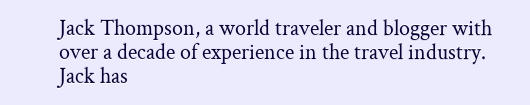Jack Thompson, a world traveler and blogger with over a decade of experience in the travel industry. Jack has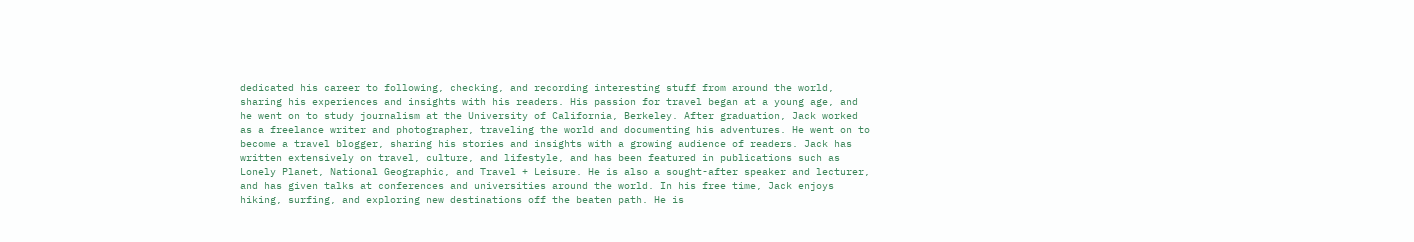dedicated his career to following, checking, and recording interesting stuff from around the world, sharing his experiences and insights with his readers. His passion for travel began at a young age, and he went on to study journalism at the University of California, Berkeley. After graduation, Jack worked as a freelance writer and photographer, traveling the world and documenting his adventures. He went on to become a travel blogger, sharing his stories and insights with a growing audience of readers. Jack has written extensively on travel, culture, and lifestyle, and has been featured in publications such as Lonely Planet, National Geographic, and Travel + Leisure. He is also a sought-after speaker and lecturer, and has given talks at conferences and universities around the world. In his free time, Jack enjoys hiking, surfing, and exploring new destinations off the beaten path. He is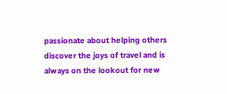passionate about helping others discover the joys of travel and is always on the lookout for new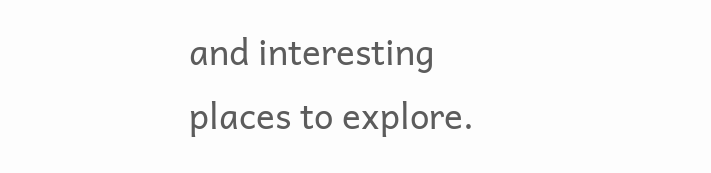and interesting places to explore.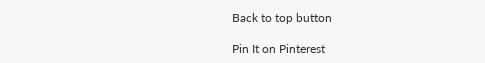Back to top button

Pin It on Pinterest